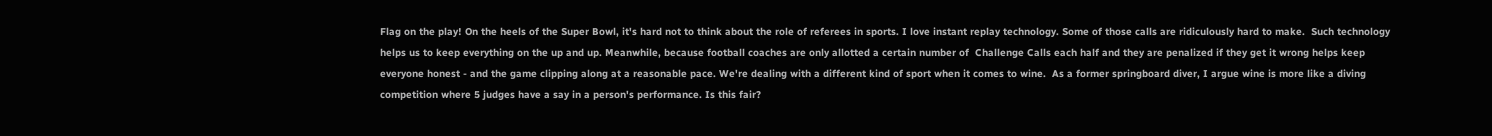Flag on the play! On the heels of the Super Bowl, it's hard not to think about the role of referees in sports. I love instant replay technology. Some of those calls are ridiculously hard to make.  Such technology helps us to keep everything on the up and up. Meanwhile, because football coaches are only allotted a certain number of  Challenge Calls each half and they are penalized if they get it wrong helps keep everyone honest - and the game clipping along at a reasonable pace. We're dealing with a different kind of sport when it comes to wine.  As a former springboard diver, I argue wine is more like a diving competition where 5 judges have a say in a person's performance. Is this fair?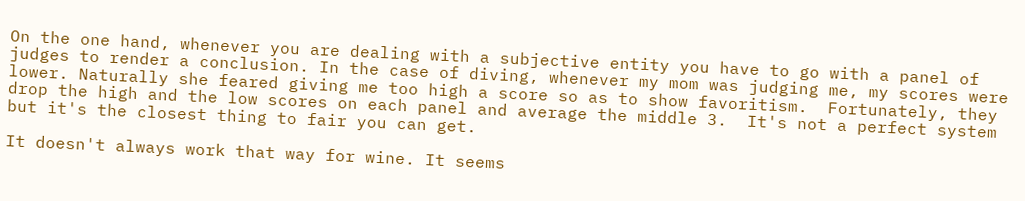On the one hand, whenever you are dealing with a subjective entity you have to go with a panel of judges to render a conclusion. In the case of diving, whenever my mom was judging me, my scores were lower. Naturally she feared giving me too high a score so as to show favoritism.  Fortunately, they drop the high and the low scores on each panel and average the middle 3.  It's not a perfect system but it's the closest thing to fair you can get.

It doesn't always work that way for wine. It seems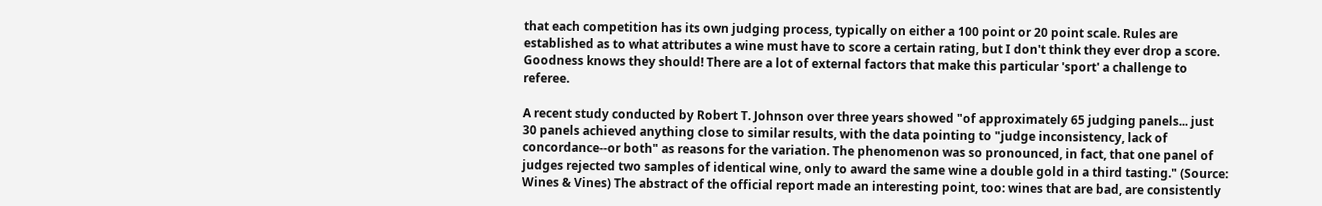that each competition has its own judging process, typically on either a 100 point or 20 point scale. Rules are established as to what attributes a wine must have to score a certain rating, but I don't think they ever drop a score. Goodness knows they should! There are a lot of external factors that make this particular 'sport' a challenge to referee.

A recent study conducted by Robert T. Johnson over three years showed "of approximately 65 judging panels... just 30 panels achieved anything close to similar results, with the data pointing to "judge inconsistency, lack of concordance--or both" as reasons for the variation. The phenomenon was so pronounced, in fact, that one panel of judges rejected two samples of identical wine, only to award the same wine a double gold in a third tasting." (Source: Wines & Vines) The abstract of the official report made an interesting point, too: wines that are bad, are consistently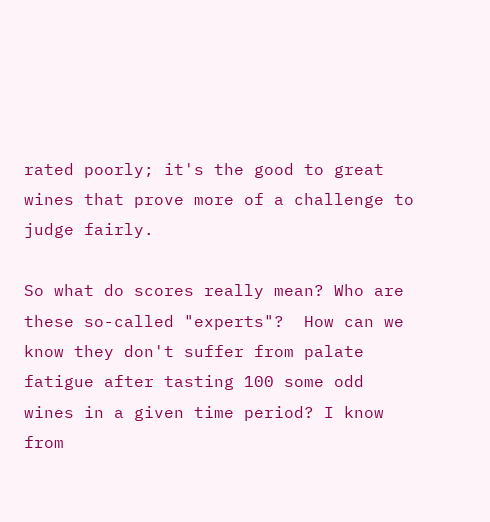rated poorly; it's the good to great wines that prove more of a challenge to judge fairly.

So what do scores really mean? Who are these so-called "experts"?  How can we know they don't suffer from palate fatigue after tasting 100 some odd wines in a given time period? I know from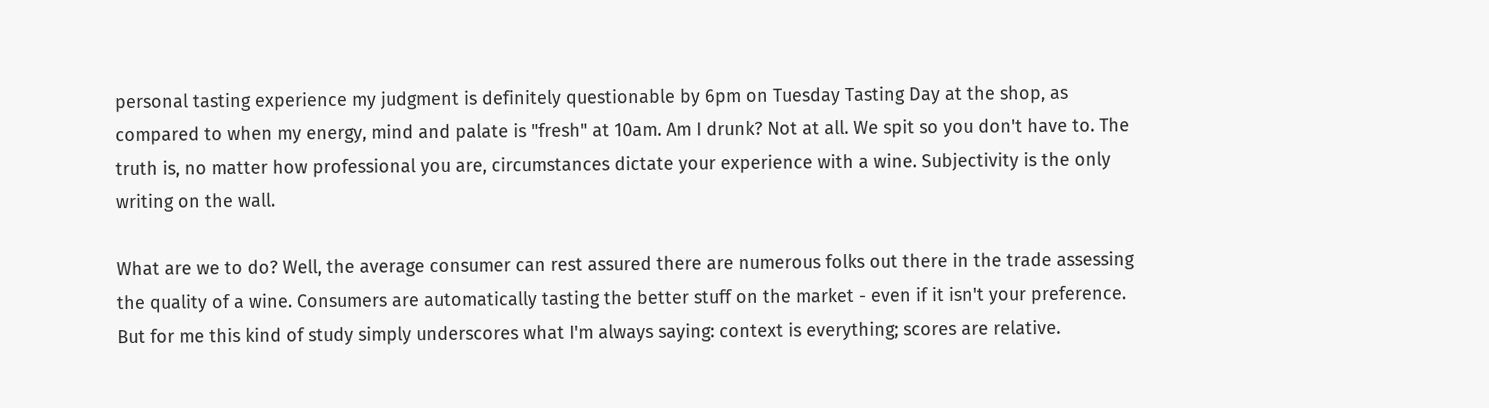personal tasting experience my judgment is definitely questionable by 6pm on Tuesday Tasting Day at the shop, as compared to when my energy, mind and palate is "fresh" at 10am. Am I drunk? Not at all. We spit so you don't have to. The truth is, no matter how professional you are, circumstances dictate your experience with a wine. Subjectivity is the only writing on the wall.

What are we to do? Well, the average consumer can rest assured there are numerous folks out there in the trade assessing the quality of a wine. Consumers are automatically tasting the better stuff on the market - even if it isn't your preference. But for me this kind of study simply underscores what I'm always saying: context is everything; scores are relative.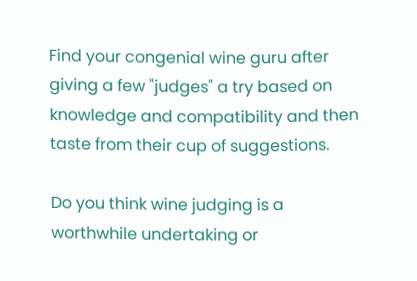Find your congenial wine guru after giving a few "judges" a try based on knowledge and compatibility and then taste from their cup of suggestions.

Do you think wine judging is a worthwhile undertaking or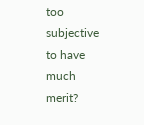too subjective to have much merit?